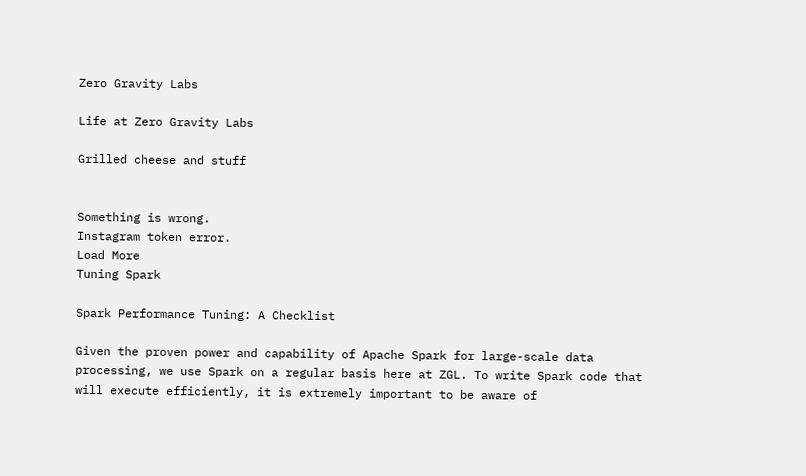Zero Gravity Labs

Life at Zero Gravity Labs

Grilled cheese and stuff


Something is wrong.
Instagram token error.
Load More
Tuning Spark

Spark Performance Tuning: A Checklist

Given the proven power and capability of Apache Spark for large-scale data processing, we use Spark on a regular basis here at ZGL. To write Spark code that will execute efficiently, it is extremely important to be aware of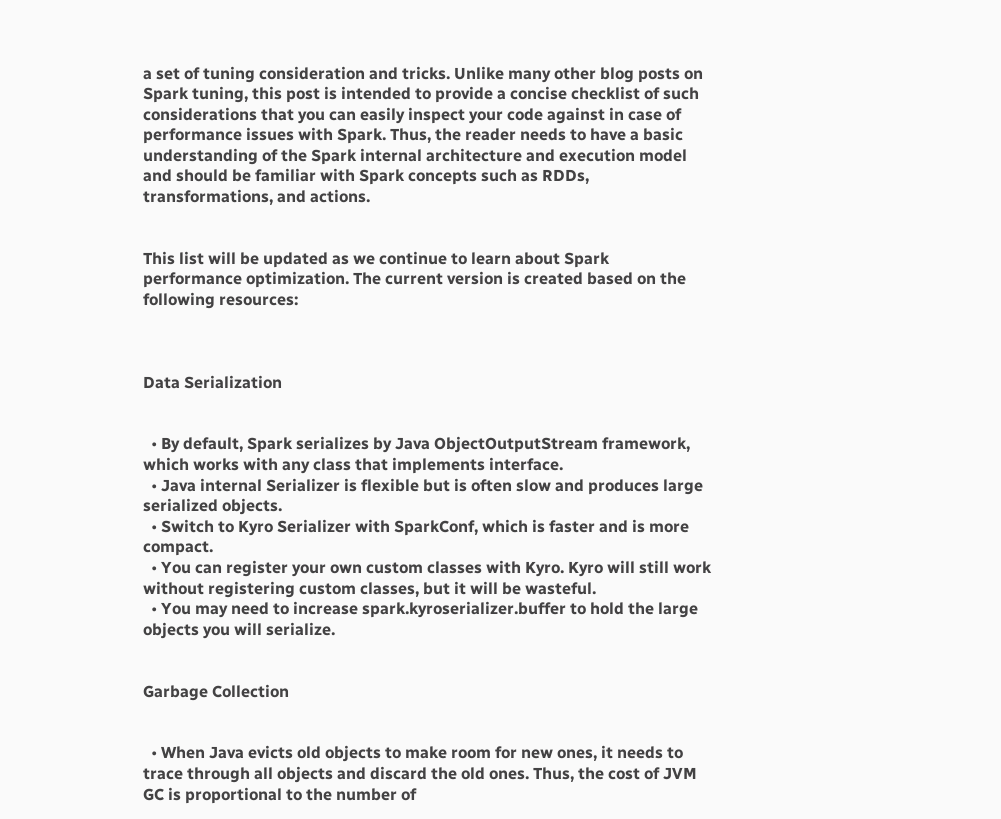a set of tuning consideration and tricks. Unlike many other blog posts on Spark tuning, this post is intended to provide a concise checklist of such considerations that you can easily inspect your code against in case of performance issues with Spark. Thus, the reader needs to have a basic understanding of the Spark internal architecture and execution model and should be familiar with Spark concepts such as RDDs, transformations, and actions.


This list will be updated as we continue to learn about Spark performance optimization. The current version is created based on the following resources:



Data Serialization


  • By default, Spark serializes by Java ObjectOutputStream framework, which works with any class that implements interface.
  • Java internal Serializer is flexible but is often slow and produces large serialized objects.
  • Switch to Kyro Serializer with SparkConf, which is faster and is more compact.
  • You can register your own custom classes with Kyro. Kyro will still work without registering custom classes, but it will be wasteful.
  • You may need to increase spark.kyroserializer.buffer to hold the large objects you will serialize.


Garbage Collection


  • When Java evicts old objects to make room for new ones, it needs to trace through all objects and discard the old ones. Thus, the cost of JVM GC is proportional to the number of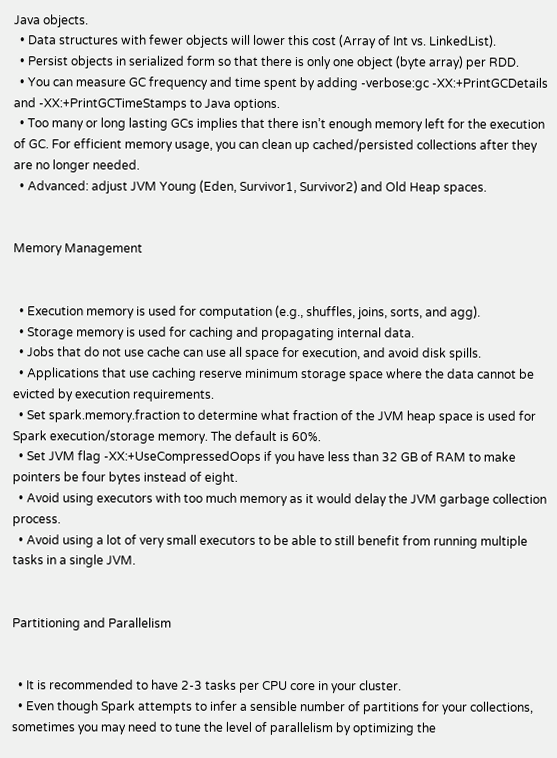Java objects.
  • Data structures with fewer objects will lower this cost (Array of Int vs. LinkedList).
  • Persist objects in serialized form so that there is only one object (byte array) per RDD.
  • You can measure GC frequency and time spent by adding -verbose:gc -XX:+PrintGCDetails and -XX:+PrintGCTimeStamps to Java options.
  • Too many or long lasting GCs implies that there isn’t enough memory left for the execution of GC. For efficient memory usage, you can clean up cached/persisted collections after they are no longer needed.
  • Advanced: adjust JVM Young (Eden, Survivor1, Survivor2) and Old Heap spaces.


Memory Management


  • Execution memory is used for computation (e.g., shuffles, joins, sorts, and agg).
  • Storage memory is used for caching and propagating internal data.
  • Jobs that do not use cache can use all space for execution, and avoid disk spills.
  • Applications that use caching reserve minimum storage space where the data cannot be evicted by execution requirements.
  • Set spark.memory.fraction to determine what fraction of the JVM heap space is used for Spark execution/storage memory. The default is 60%.
  • Set JVM flag -XX:+UseCompressedOops if you have less than 32 GB of RAM to make pointers be four bytes instead of eight.
  • Avoid using executors with too much memory as it would delay the JVM garbage collection process.
  • Avoid using a lot of very small executors to be able to still benefit from running multiple tasks in a single JVM.


Partitioning and Parallelism


  • It is recommended to have 2-3 tasks per CPU core in your cluster.
  • Even though Spark attempts to infer a sensible number of partitions for your collections, sometimes you may need to tune the level of parallelism by optimizing the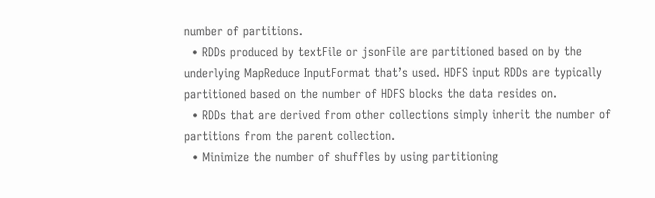number of partitions.
  • RDDs produced by textFile or jsonFile are partitioned based on by the underlying MapReduce InputFormat that’s used. HDFS input RDDs are typically partitioned based on the number of HDFS blocks the data resides on.
  • RDDs that are derived from other collections simply inherit the number of partitions from the parent collection.
  • Minimize the number of shuffles by using partitioning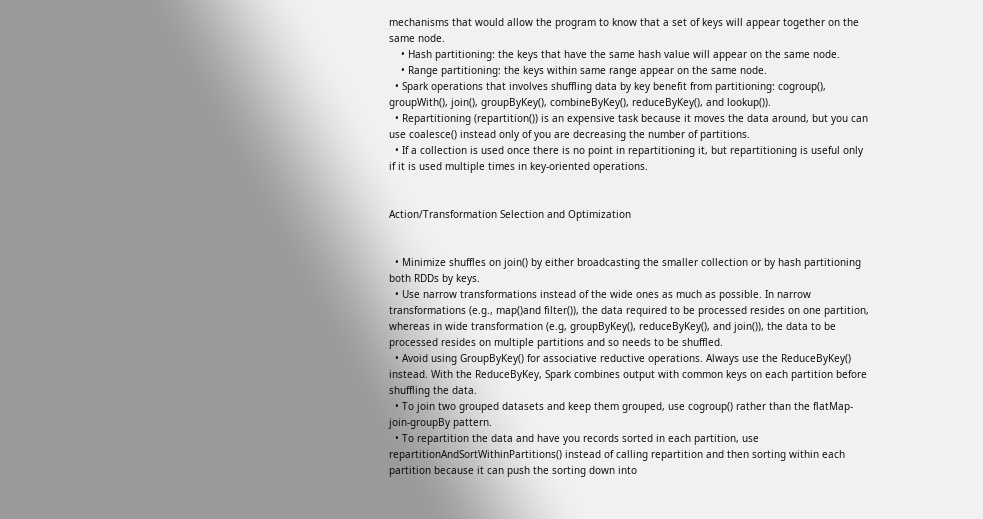mechanisms that would allow the program to know that a set of keys will appear together on the same node.
    • Hash partitioning: the keys that have the same hash value will appear on the same node.
    • Range partitioning: the keys within same range appear on the same node.
  • Spark operations that involves shuffling data by key benefit from partitioning: cogroup(), groupWith(), join(), groupByKey(), combineByKey(), reduceByKey(), and lookup()).
  • Repartitioning (repartition()) is an expensive task because it moves the data around, but you can use coalesce() instead only of you are decreasing the number of partitions.
  • If a collection is used once there is no point in repartitioning it, but repartitioning is useful only if it is used multiple times in key-oriented operations.


Action/Transformation Selection and Optimization


  • Minimize shuffles on join() by either broadcasting the smaller collection or by hash partitioning both RDDs by keys.
  • Use narrow transformations instead of the wide ones as much as possible. In narrow transformations (e.g., map()and filter()), the data required to be processed resides on one partition, whereas in wide transformation (e.g, groupByKey(), reduceByKey(), and join()), the data to be processed resides on multiple partitions and so needs to be shuffled.
  • Avoid using GroupByKey() for associative reductive operations. Always use the ReduceByKey() instead. With the ReduceByKey, Spark combines output with common keys on each partition before shuffling the data.
  • To join two grouped datasets and keep them grouped, use cogroup() rather than the flatMap-join-groupBy pattern.
  • To repartition the data and have you records sorted in each partition, use repartitionAndSortWithinPartitions() instead of calling repartition and then sorting within each partition because it can push the sorting down into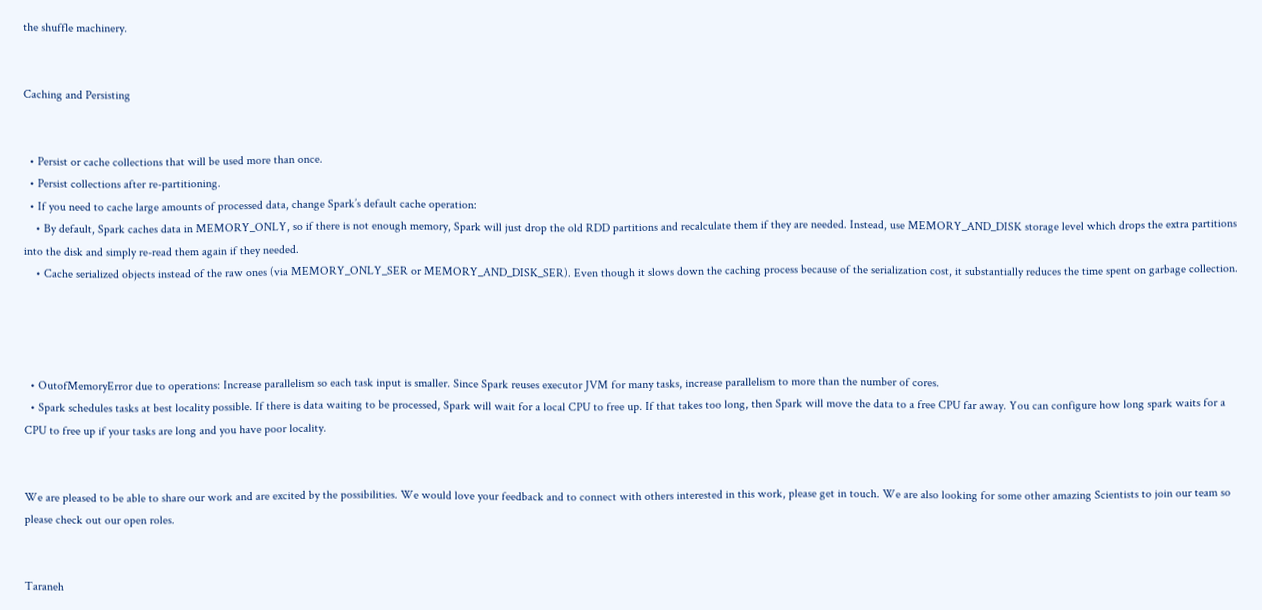the shuffle machinery.


Caching and Persisting


  • Persist or cache collections that will be used more than once.
  • Persist collections after re-partitioning.
  • If you need to cache large amounts of processed data, change Spark’s default cache operation:
    • By default, Spark caches data in MEMORY_ONLY, so if there is not enough memory, Spark will just drop the old RDD partitions and recalculate them if they are needed. Instead, use MEMORY_AND_DISK storage level which drops the extra partitions into the disk and simply re-read them again if they needed.
    • Cache serialized objects instead of the raw ones (via MEMORY_ONLY_SER or MEMORY_AND_DISK_SER). Even though it slows down the caching process because of the serialization cost, it substantially reduces the time spent on garbage collection.




  • OutofMemoryError due to operations: Increase parallelism so each task input is smaller. Since Spark reuses executor JVM for many tasks, increase parallelism to more than the number of cores.
  • Spark schedules tasks at best locality possible. If there is data waiting to be processed, Spark will wait for a local CPU to free up. If that takes too long, then Spark will move the data to a free CPU far away. You can configure how long spark waits for a CPU to free up if your tasks are long and you have poor locality.


We are pleased to be able to share our work and are excited by the possibilities. We would love your feedback and to connect with others interested in this work, please get in touch. We are also looking for some other amazing Scientists to join our team so please check out our open roles.


Taraneh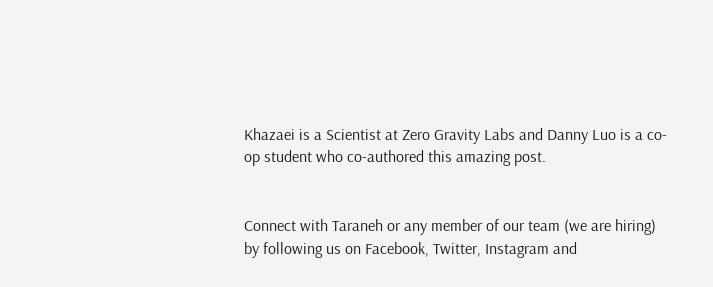Khazaei is a Scientist at Zero Gravity Labs and Danny Luo is a co-op student who co-authored this amazing post.


Connect with Taraneh or any member of our team (we are hiring) by following us on Facebook, Twitter, Instagram and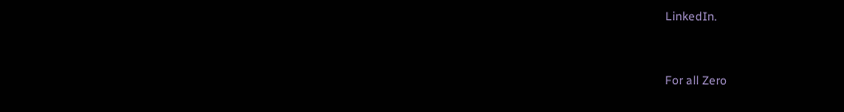LinkedIn.


For all Zero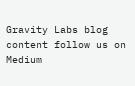Gravity Labs blog content follow us on Medium